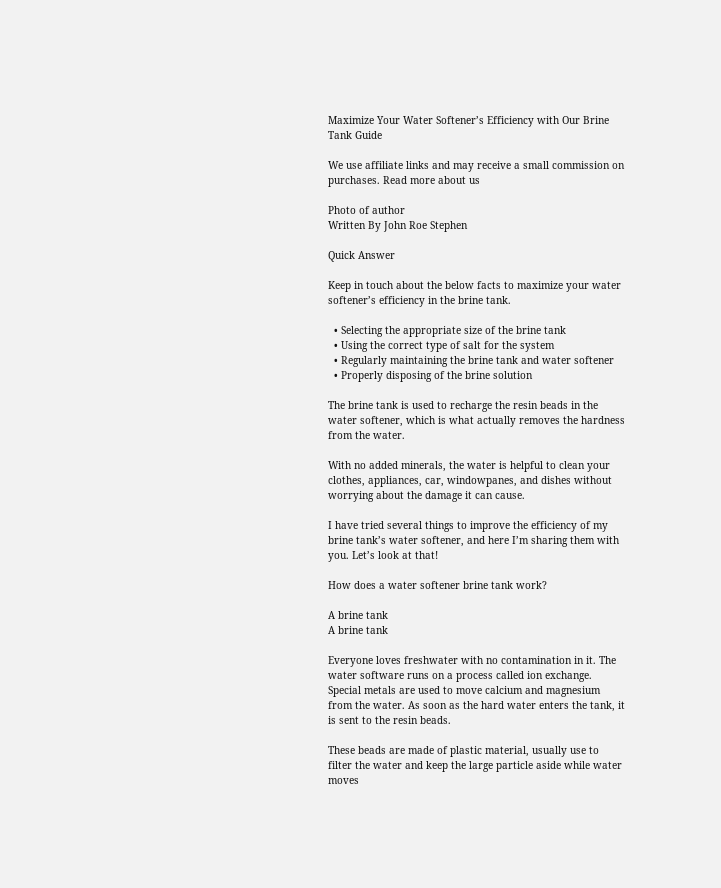Maximize Your Water Softener’s Efficiency with Our Brine Tank Guide

We use affiliate links and may receive a small commission on purchases. Read more about us

Photo of author
Written By John Roe Stephen

Quick Answer

Keep in touch about the below facts to maximize your water softener’s efficiency in the brine tank.

  • Selecting the appropriate size of the brine tank
  • Using the correct type of salt for the system
  • Regularly maintaining the brine tank and water softener
  • Properly disposing of the brine solution

The brine tank is used to recharge the resin beads in the water softener, which is what actually removes the hardness from the water.

With no added minerals, the water is helpful to clean your clothes, appliances, car, windowpanes, and dishes without worrying about the damage it can cause.

I have tried several things to improve the efficiency of my brine tank’s water softener, and here I’m sharing them with you. Let’s look at that!

How does a water softener brine tank work?

A brine tank
A brine tank

Everyone loves freshwater with no contamination in it. The water software runs on a process called ion exchange. Special metals are used to move calcium and magnesium from the water. As soon as the hard water enters the tank, it is sent to the resin beads.

These beads are made of plastic material, usually use to filter the water and keep the large particle aside while water moves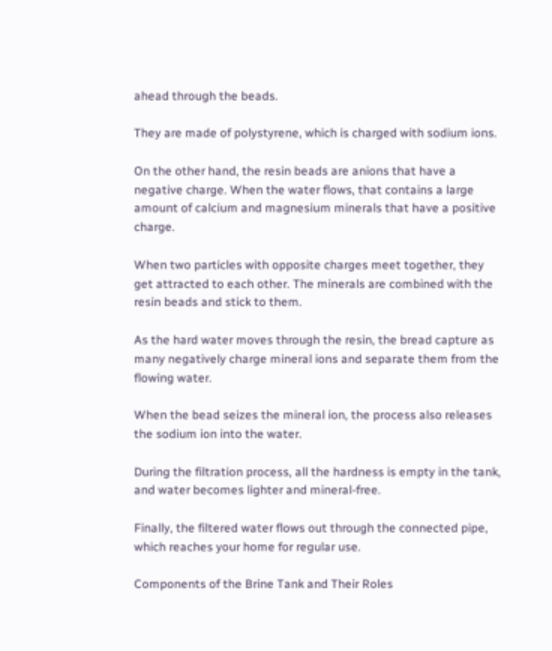ahead through the beads.

They are made of polystyrene, which is charged with sodium ions.

On the other hand, the resin beads are anions that have a negative charge. When the water flows, that contains a large amount of calcium and magnesium minerals that have a positive charge.

When two particles with opposite charges meet together, they get attracted to each other. The minerals are combined with the resin beads and stick to them.

As the hard water moves through the resin, the bread capture as many negatively charge mineral ions and separate them from the flowing water.

When the bead seizes the mineral ion, the process also releases the sodium ion into the water.

During the filtration process, all the hardness is empty in the tank, and water becomes lighter and mineral-free.

Finally, the filtered water flows out through the connected pipe, which reaches your home for regular use.

Components of the Brine Tank and Their Roles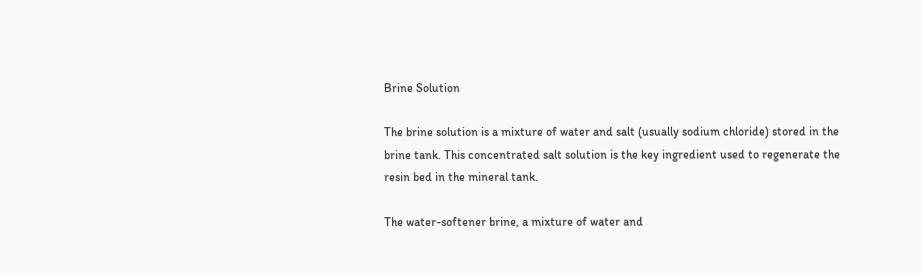Brine Solution

The brine solution is a mixture of water and salt (usually sodium chloride) stored in the brine tank. This concentrated salt solution is the key ingredient used to regenerate the resin bed in the mineral tank.

The water-softener brine, a mixture of water and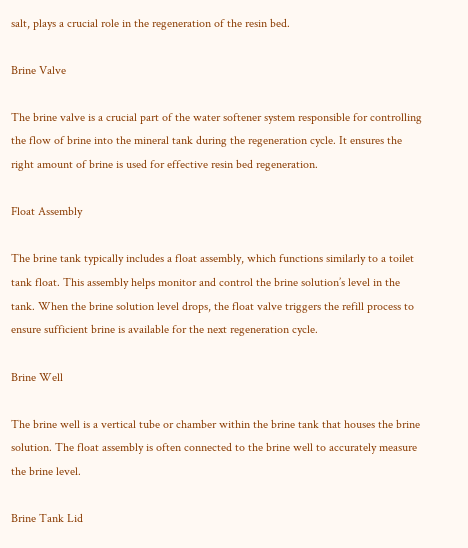salt, plays a crucial role in the regeneration of the resin bed.

Brine Valve

The brine valve is a crucial part of the water softener system responsible for controlling the flow of brine into the mineral tank during the regeneration cycle. It ensures the right amount of brine is used for effective resin bed regeneration.

Float Assembly

The brine tank typically includes a float assembly, which functions similarly to a toilet tank float. This assembly helps monitor and control the brine solution’s level in the tank. When the brine solution level drops, the float valve triggers the refill process to ensure sufficient brine is available for the next regeneration cycle.

Brine Well

The brine well is a vertical tube or chamber within the brine tank that houses the brine solution. The float assembly is often connected to the brine well to accurately measure the brine level.

Brine Tank Lid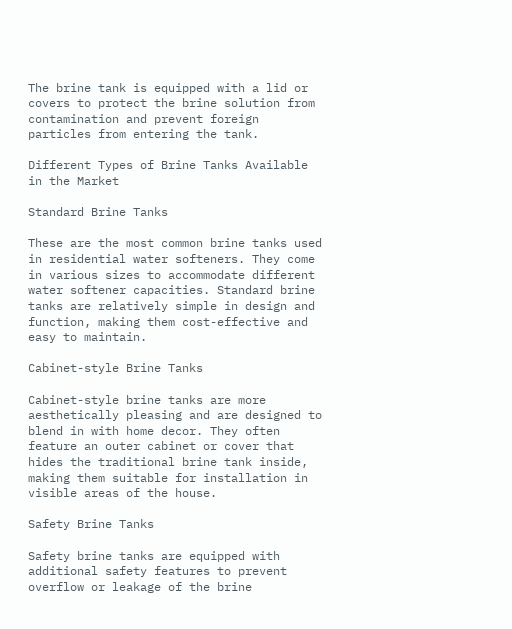The brine tank is equipped with a lid or covers to protect the brine solution from contamination and prevent foreign particles from entering the tank.

Different Types of Brine Tanks Available in the Market

Standard Brine Tanks

These are the most common brine tanks used in residential water softeners. They come in various sizes to accommodate different water softener capacities. Standard brine tanks are relatively simple in design and function, making them cost-effective and easy to maintain.

Cabinet-style Brine Tanks

Cabinet-style brine tanks are more aesthetically pleasing and are designed to blend in with home decor. They often feature an outer cabinet or cover that hides the traditional brine tank inside, making them suitable for installation in visible areas of the house.

Safety Brine Tanks

Safety brine tanks are equipped with additional safety features to prevent overflow or leakage of the brine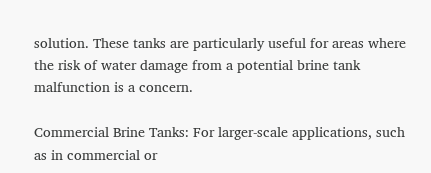solution. These tanks are particularly useful for areas where the risk of water damage from a potential brine tank malfunction is a concern.

Commercial Brine Tanks: For larger-scale applications, such as in commercial or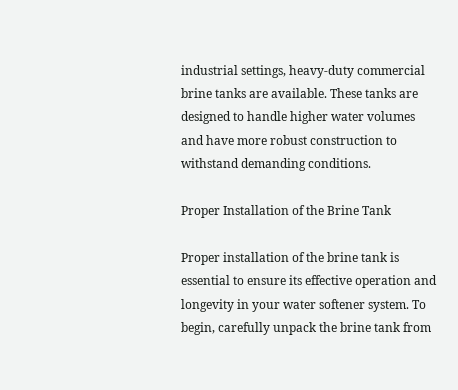industrial settings, heavy-duty commercial brine tanks are available. These tanks are designed to handle higher water volumes and have more robust construction to withstand demanding conditions.

Proper Installation of the Brine Tank

Proper installation of the brine tank is essential to ensure its effective operation and longevity in your water softener system. To begin, carefully unpack the brine tank from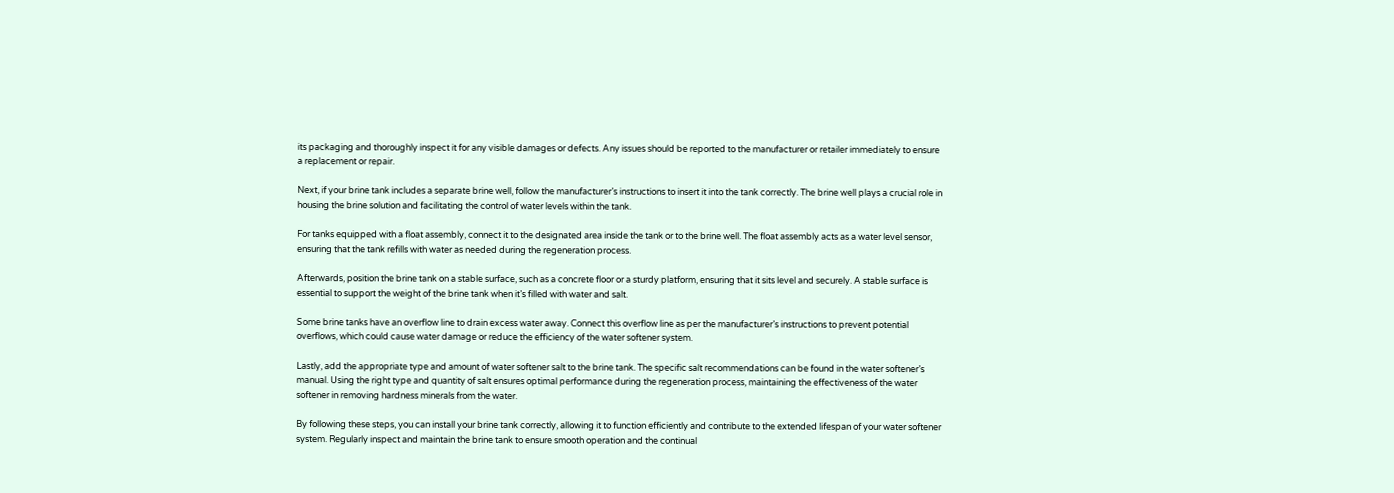its packaging and thoroughly inspect it for any visible damages or defects. Any issues should be reported to the manufacturer or retailer immediately to ensure a replacement or repair.

Next, if your brine tank includes a separate brine well, follow the manufacturer’s instructions to insert it into the tank correctly. The brine well plays a crucial role in housing the brine solution and facilitating the control of water levels within the tank.

For tanks equipped with a float assembly, connect it to the designated area inside the tank or to the brine well. The float assembly acts as a water level sensor, ensuring that the tank refills with water as needed during the regeneration process.

Afterwards, position the brine tank on a stable surface, such as a concrete floor or a sturdy platform, ensuring that it sits level and securely. A stable surface is essential to support the weight of the brine tank when it’s filled with water and salt.

Some brine tanks have an overflow line to drain excess water away. Connect this overflow line as per the manufacturer’s instructions to prevent potential overflows, which could cause water damage or reduce the efficiency of the water softener system.

Lastly, add the appropriate type and amount of water softener salt to the brine tank. The specific salt recommendations can be found in the water softener’s manual. Using the right type and quantity of salt ensures optimal performance during the regeneration process, maintaining the effectiveness of the water softener in removing hardness minerals from the water.

By following these steps, you can install your brine tank correctly, allowing it to function efficiently and contribute to the extended lifespan of your water softener system. Regularly inspect and maintain the brine tank to ensure smooth operation and the continual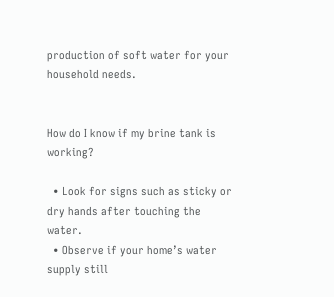production of soft water for your household needs.


How do I know if my brine tank is working?

  • Look for signs such as sticky or dry hands after touching the water.
  • Observe if your home’s water supply still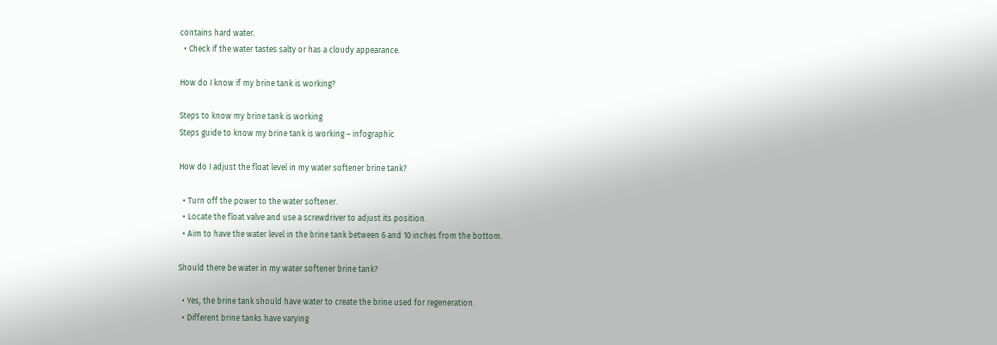contains hard water.
  • Check if the water tastes salty or has a cloudy appearance.

How do I know if my brine tank is working?

Steps to know my brine tank is working
Steps guide to know my brine tank is working – infographic

How do I adjust the float level in my water softener brine tank?

  • Turn off the power to the water softener.
  • Locate the float valve and use a screwdriver to adjust its position.
  • Aim to have the water level in the brine tank between 6 and 10 inches from the bottom.

Should there be water in my water softener brine tank?

  • Yes, the brine tank should have water to create the brine used for regeneration.
  • Different brine tanks have varying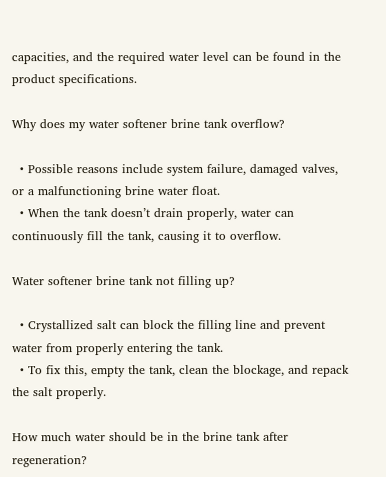capacities, and the required water level can be found in the product specifications.

Why does my water softener brine tank overflow?

  • Possible reasons include system failure, damaged valves, or a malfunctioning brine water float.
  • When the tank doesn’t drain properly, water can continuously fill the tank, causing it to overflow.

Water softener brine tank not filling up?

  • Crystallized salt can block the filling line and prevent water from properly entering the tank.
  • To fix this, empty the tank, clean the blockage, and repack the salt properly.

How much water should be in the brine tank after regeneration?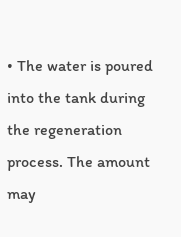• The water is poured into the tank during the regeneration process. The amount may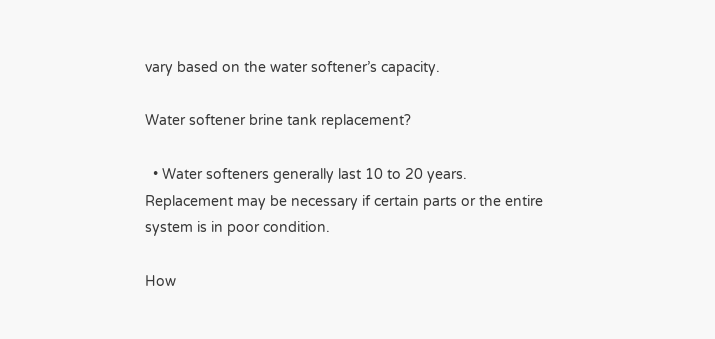vary based on the water softener’s capacity.

Water softener brine tank replacement?

  • Water softeners generally last 10 to 20 years. Replacement may be necessary if certain parts or the entire system is in poor condition.

How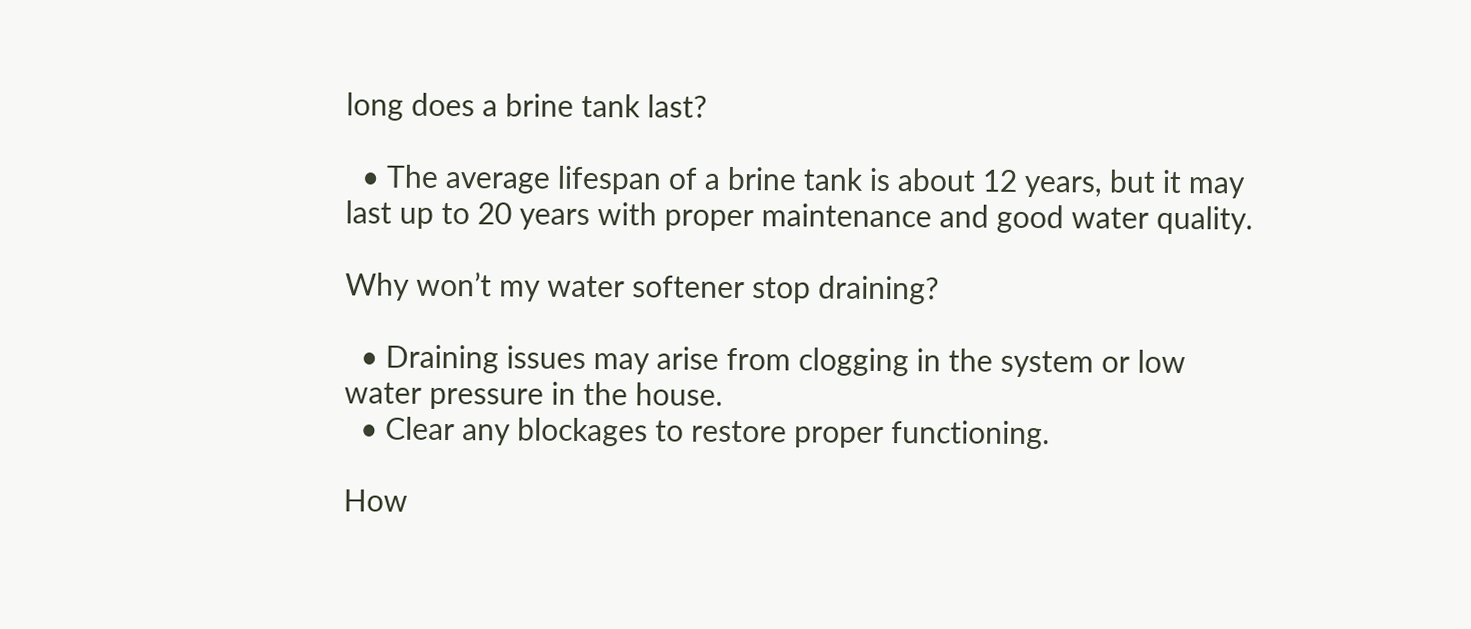long does a brine tank last?

  • The average lifespan of a brine tank is about 12 years, but it may last up to 20 years with proper maintenance and good water quality.

Why won’t my water softener stop draining?

  • Draining issues may arise from clogging in the system or low water pressure in the house.
  • Clear any blockages to restore proper functioning.

How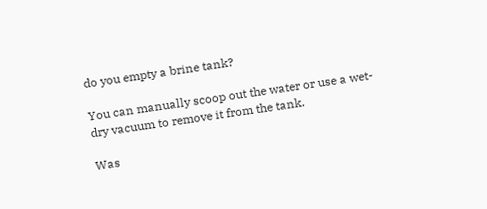do you empty a brine tank?

You can manually scoop out the water or use a wet-dry vacuum to remove it from the tank.

Was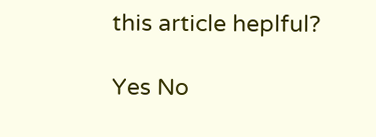this article heplful?

Yes No